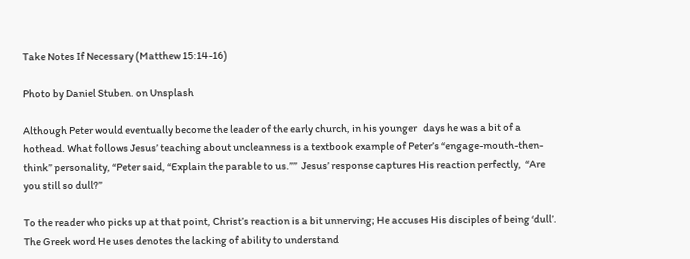Take Notes If Necessary (Matthew 15:14-16)

Photo by Daniel Stuben. on Unsplash

Although Peter would eventually become the leader of the early church, in his younger   days he was a bit of a hothead. What follows Jesus’ teaching about uncleanness is a textbook example of Peter’s “engage-mouth-then-think” personality, “Peter said, “Explain the parable to us.””  Jesus’ response captures His reaction perfectly,  “Are you still so dull?”

To the reader who picks up at that point, Christ’s reaction is a bit unnerving; He accuses His disciples of being ‘dull’. The Greek word He uses denotes the lacking of ability to understand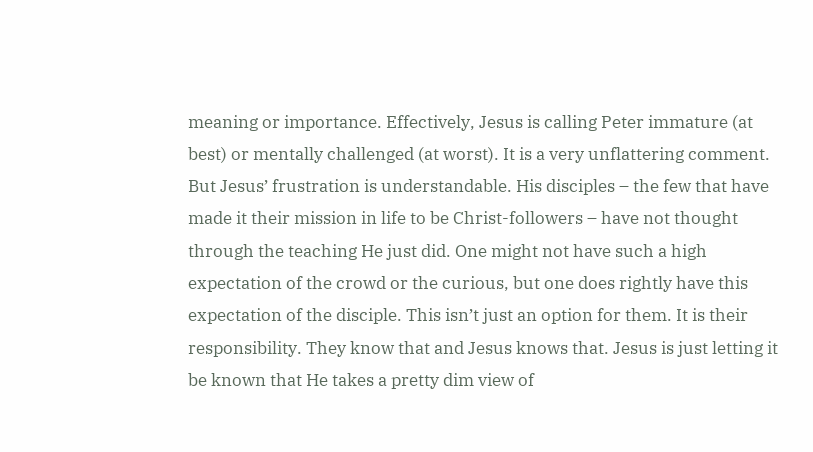meaning or importance. Effectively, Jesus is calling Peter immature (at best) or mentally challenged (at worst). It is a very unflattering comment. But Jesus’ frustration is understandable. His disciples – the few that have made it their mission in life to be Christ-followers – have not thought through the teaching He just did. One might not have such a high expectation of the crowd or the curious, but one does rightly have this expectation of the disciple. This isn’t just an option for them. It is their responsibility. They know that and Jesus knows that. Jesus is just letting it be known that He takes a pretty dim view of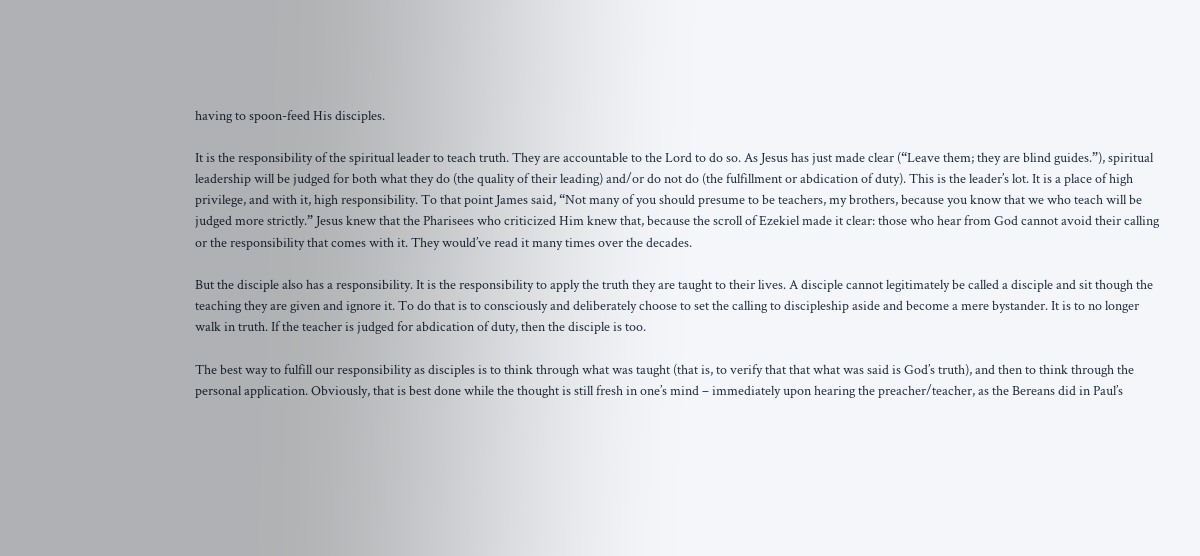having to spoon-feed His disciples.

It is the responsibility of the spiritual leader to teach truth. They are accountable to the Lord to do so. As Jesus has just made clear (“Leave them; they are blind guides.”), spiritual leadership will be judged for both what they do (the quality of their leading) and/or do not do (the fulfillment or abdication of duty). This is the leader’s lot. It is a place of high privilege, and with it, high responsibility. To that point James said, “Not many of you should presume to be teachers, my brothers, because you know that we who teach will be judged more strictly.” Jesus knew that the Pharisees who criticized Him knew that, because the scroll of Ezekiel made it clear: those who hear from God cannot avoid their calling or the responsibility that comes with it. They would’ve read it many times over the decades.

But the disciple also has a responsibility. It is the responsibility to apply the truth they are taught to their lives. A disciple cannot legitimately be called a disciple and sit though the teaching they are given and ignore it. To do that is to consciously and deliberately choose to set the calling to discipleship aside and become a mere bystander. It is to no longer walk in truth. If the teacher is judged for abdication of duty, then the disciple is too.

The best way to fulfill our responsibility as disciples is to think through what was taught (that is, to verify that that what was said is God’s truth), and then to think through the personal application. Obviously, that is best done while the thought is still fresh in one’s mind – immediately upon hearing the preacher/teacher, as the Bereans did in Paul’s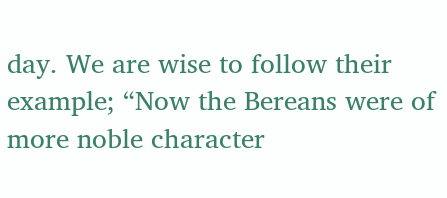day. We are wise to follow their example; “Now the Bereans were of more noble character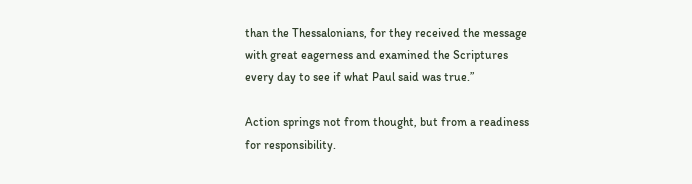than the Thessalonians, for they received the message with great eagerness and examined the Scriptures every day to see if what Paul said was true.”

Action springs not from thought, but from a readiness for responsibility.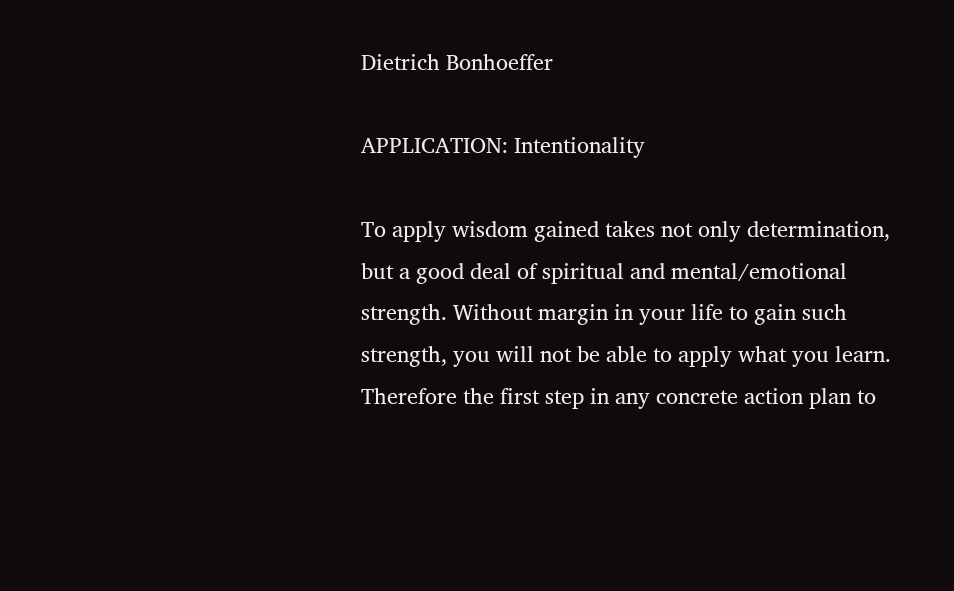Dietrich Bonhoeffer

APPLICATION: Intentionality

To apply wisdom gained takes not only determination, but a good deal of spiritual and mental/emotional strength. Without margin in your life to gain such strength, you will not be able to apply what you learn. Therefore the first step in any concrete action plan to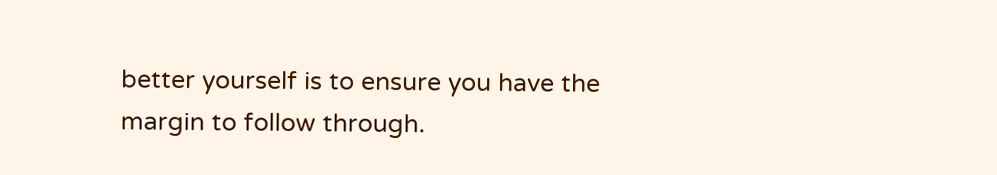better yourself is to ensure you have the margin to follow through.